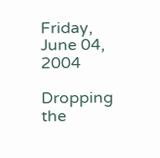Friday, June 04, 2004

Dropping the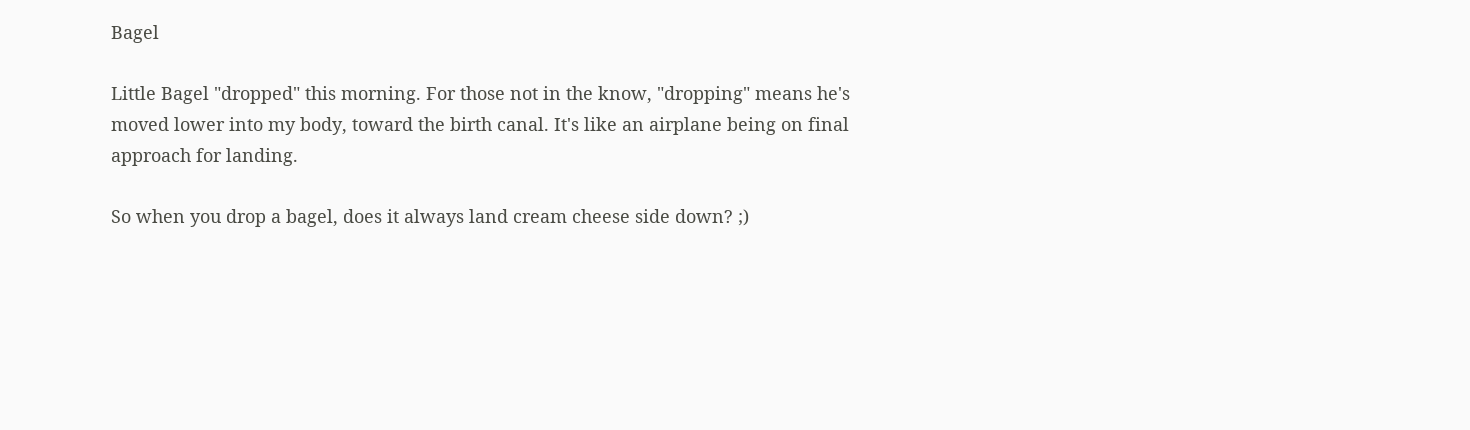Bagel

Little Bagel "dropped" this morning. For those not in the know, "dropping" means he's moved lower into my body, toward the birth canal. It's like an airplane being on final approach for landing.

So when you drop a bagel, does it always land cream cheese side down? ;)